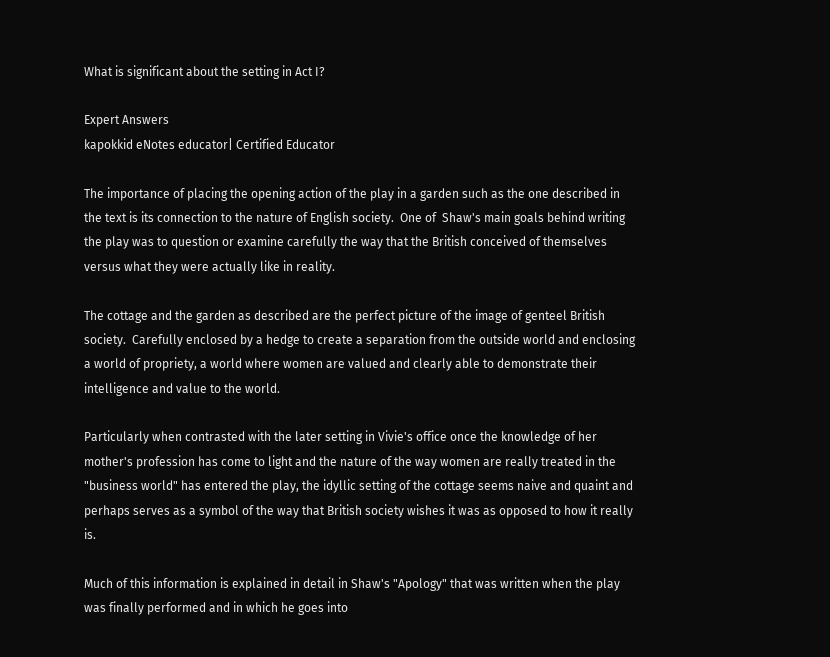What is significant about the setting in Act I?

Expert Answers
kapokkid eNotes educator| Certified Educator

The importance of placing the opening action of the play in a garden such as the one described in the text is its connection to the nature of English society.  One of  Shaw's main goals behind writing the play was to question or examine carefully the way that the British conceived of themselves versus what they were actually like in reality.

The cottage and the garden as described are the perfect picture of the image of genteel British society.  Carefully enclosed by a hedge to create a separation from the outside world and enclosing a world of propriety, a world where women are valued and clearly able to demonstrate their intelligence and value to the world.

Particularly when contrasted with the later setting in Vivie's office once the knowledge of her mother's profession has come to light and the nature of the way women are really treated in the "business world" has entered the play, the idyllic setting of the cottage seems naive and quaint and perhaps serves as a symbol of the way that British society wishes it was as opposed to how it really is.

Much of this information is explained in detail in Shaw's "Apology" that was written when the play was finally performed and in which he goes into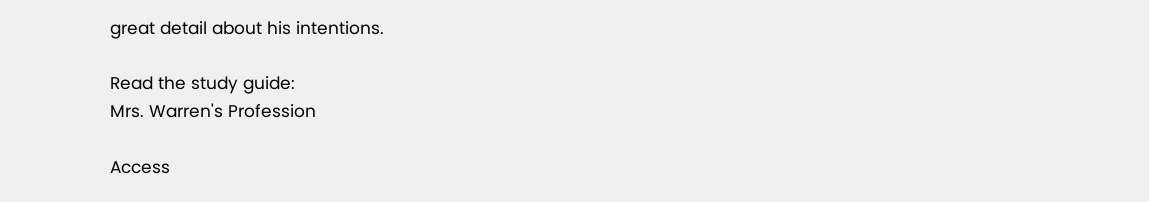great detail about his intentions.

Read the study guide:
Mrs. Warren's Profession

Access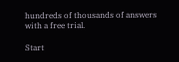hundreds of thousands of answers with a free trial.

Start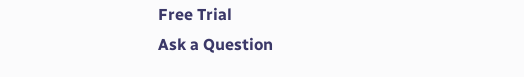Free Trial
Ask a Question